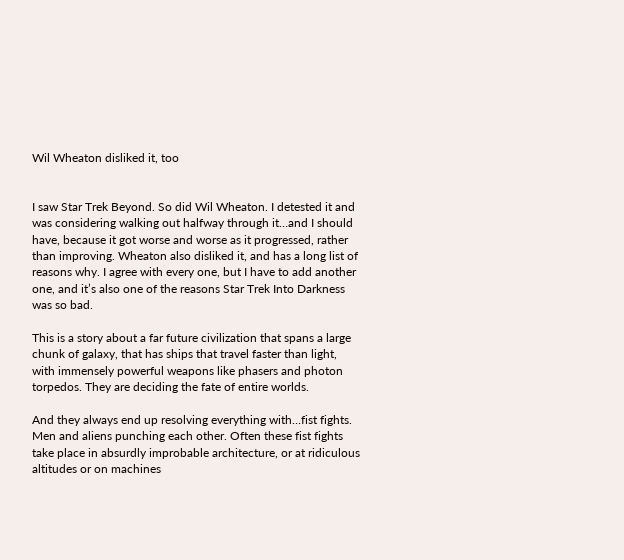Wil Wheaton disliked it, too


I saw Star Trek Beyond. So did Wil Wheaton. I detested it and was considering walking out halfway through it…and I should have, because it got worse and worse as it progressed, rather than improving. Wheaton also disliked it, and has a long list of reasons why. I agree with every one, but I have to add another one, and it’s also one of the reasons Star Trek Into Darkness was so bad.

This is a story about a far future civilization that spans a large chunk of galaxy, that has ships that travel faster than light, with immensely powerful weapons like phasers and photon torpedos. They are deciding the fate of entire worlds.

And they always end up resolving everything with…fist fights. Men and aliens punching each other. Often these fist fights take place in absurdly improbable architecture, or at ridiculous altitudes or on machines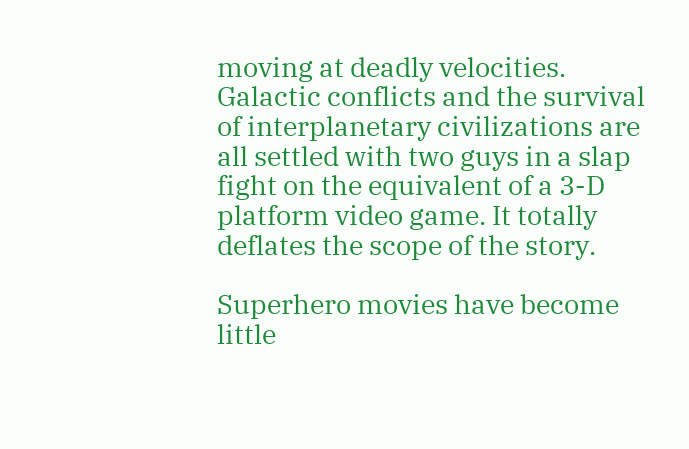moving at deadly velocities. Galactic conflicts and the survival of interplanetary civilizations are all settled with two guys in a slap fight on the equivalent of a 3-D platform video game. It totally deflates the scope of the story.

Superhero movies have become little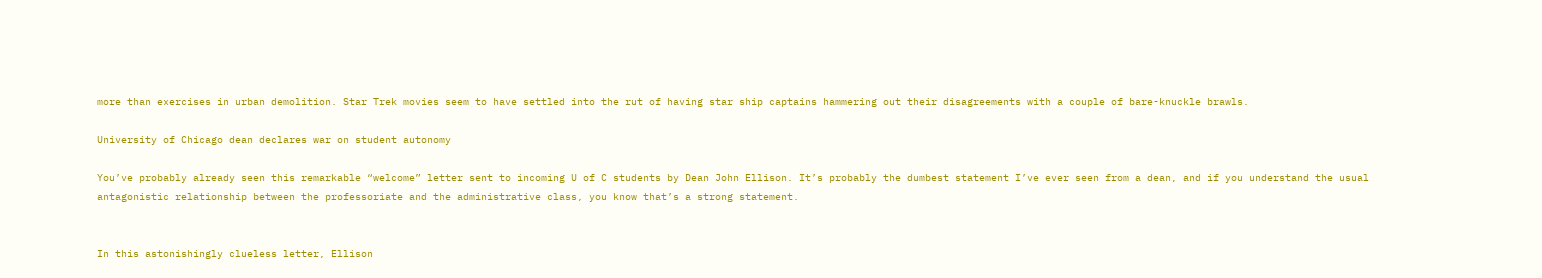more than exercises in urban demolition. Star Trek movies seem to have settled into the rut of having star ship captains hammering out their disagreements with a couple of bare-knuckle brawls.

University of Chicago dean declares war on student autonomy

You’ve probably already seen this remarkable “welcome” letter sent to incoming U of C students by Dean John Ellison. It’s probably the dumbest statement I’ve ever seen from a dean, and if you understand the usual antagonistic relationship between the professoriate and the administrative class, you know that’s a strong statement.


In this astonishingly clueless letter, Ellison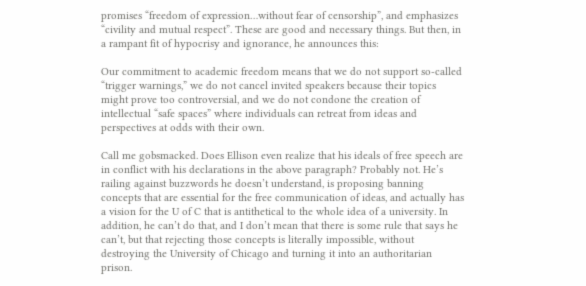promises “freedom of expression…without fear of censorship”, and emphasizes “civility and mutual respect”. These are good and necessary things. But then, in a rampant fit of hypocrisy and ignorance, he announces this:

Our commitment to academic freedom means that we do not support so-called “trigger warnings,” we do not cancel invited speakers because their topics might prove too controversial, and we do not condone the creation of intellectual “safe spaces” where individuals can retreat from ideas and perspectives at odds with their own.

Call me gobsmacked. Does Ellison even realize that his ideals of free speech are in conflict with his declarations in the above paragraph? Probably not. He’s railing against buzzwords he doesn’t understand, is proposing banning concepts that are essential for the free communication of ideas, and actually has a vision for the U of C that is antithetical to the whole idea of a university. In addition, he can’t do that, and I don’t mean that there is some rule that says he can’t, but that rejecting those concepts is literally impossible, without destroying the University of Chicago and turning it into an authoritarian prison.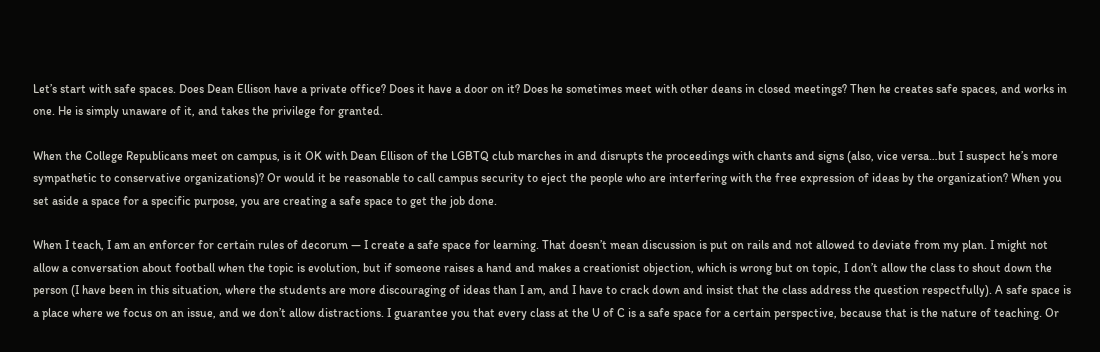Let’s start with safe spaces. Does Dean Ellison have a private office? Does it have a door on it? Does he sometimes meet with other deans in closed meetings? Then he creates safe spaces, and works in one. He is simply unaware of it, and takes the privilege for granted.

When the College Republicans meet on campus, is it OK with Dean Ellison of the LGBTQ club marches in and disrupts the proceedings with chants and signs (also, vice versa…but I suspect he’s more sympathetic to conservative organizations)? Or would it be reasonable to call campus security to eject the people who are interfering with the free expression of ideas by the organization? When you set aside a space for a specific purpose, you are creating a safe space to get the job done.

When I teach, I am an enforcer for certain rules of decorum — I create a safe space for learning. That doesn’t mean discussion is put on rails and not allowed to deviate from my plan. I might not allow a conversation about football when the topic is evolution, but if someone raises a hand and makes a creationist objection, which is wrong but on topic, I don’t allow the class to shout down the person (I have been in this situation, where the students are more discouraging of ideas than I am, and I have to crack down and insist that the class address the question respectfully). A safe space is a place where we focus on an issue, and we don’t allow distractions. I guarantee you that every class at the U of C is a safe space for a certain perspective, because that is the nature of teaching. Or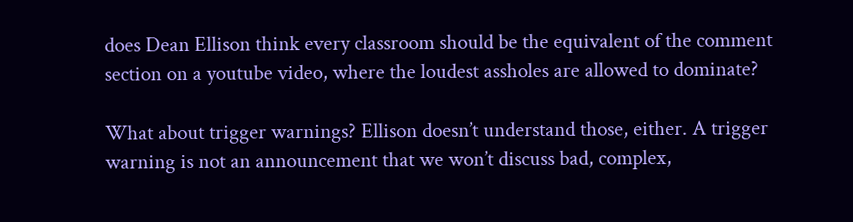does Dean Ellison think every classroom should be the equivalent of the comment section on a youtube video, where the loudest assholes are allowed to dominate?

What about trigger warnings? Ellison doesn’t understand those, either. A trigger warning is not an announcement that we won’t discuss bad, complex,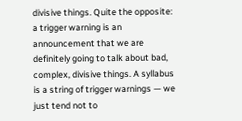divisive things. Quite the opposite: a trigger warning is an announcement that we are definitely going to talk about bad, complex, divisive things. A syllabus is a string of trigger warnings — we just tend not to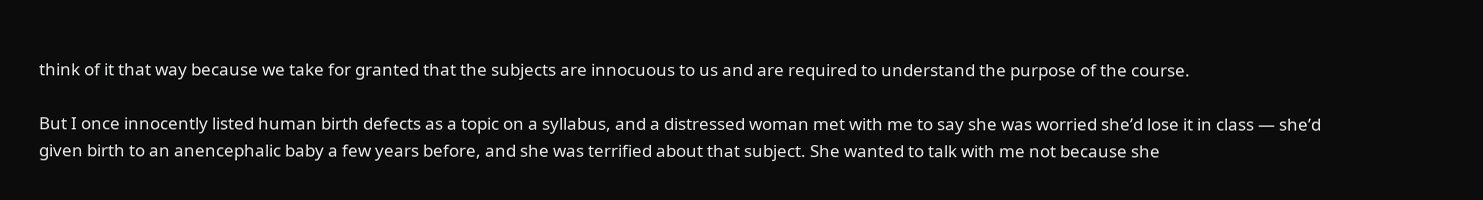think of it that way because we take for granted that the subjects are innocuous to us and are required to understand the purpose of the course.

But I once innocently listed human birth defects as a topic on a syllabus, and a distressed woman met with me to say she was worried she’d lose it in class — she’d given birth to an anencephalic baby a few years before, and she was terrified about that subject. She wanted to talk with me not because she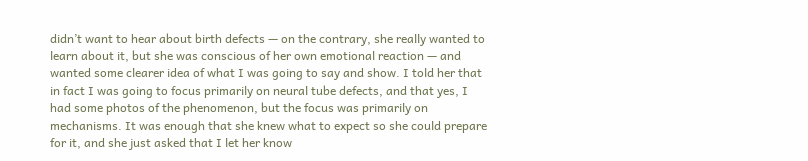didn’t want to hear about birth defects — on the contrary, she really wanted to learn about it, but she was conscious of her own emotional reaction — and wanted some clearer idea of what I was going to say and show. I told her that in fact I was going to focus primarily on neural tube defects, and that yes, I had some photos of the phenomenon, but the focus was primarily on mechanisms. It was enough that she knew what to expect so she could prepare for it, and she just asked that I let her know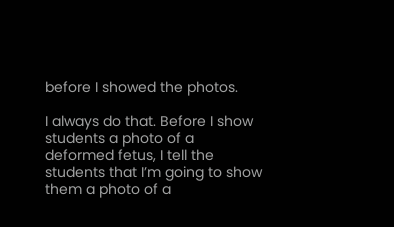before I showed the photos.

I always do that. Before I show students a photo of a deformed fetus, I tell the students that I’m going to show them a photo of a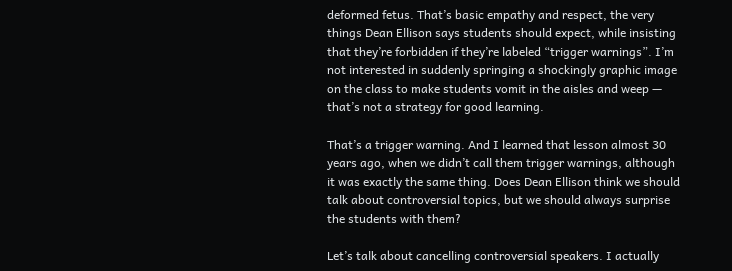deformed fetus. That’s basic empathy and respect, the very things Dean Ellison says students should expect, while insisting that they’re forbidden if they’re labeled “trigger warnings”. I’m not interested in suddenly springing a shockingly graphic image on the class to make students vomit in the aisles and weep — that’s not a strategy for good learning.

That’s a trigger warning. And I learned that lesson almost 30 years ago, when we didn’t call them trigger warnings, although it was exactly the same thing. Does Dean Ellison think we should talk about controversial topics, but we should always surprise the students with them?

Let’s talk about cancelling controversial speakers. I actually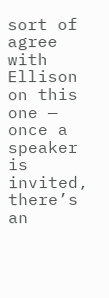sort of agree with Ellison on this one — once a speaker is invited, there’s an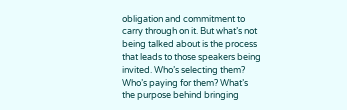obligation and commitment to carry through on it. But what’s not being talked about is the process that leads to those speakers being invited. Who’s selecting them? Who’s paying for them? What’s the purpose behind bringing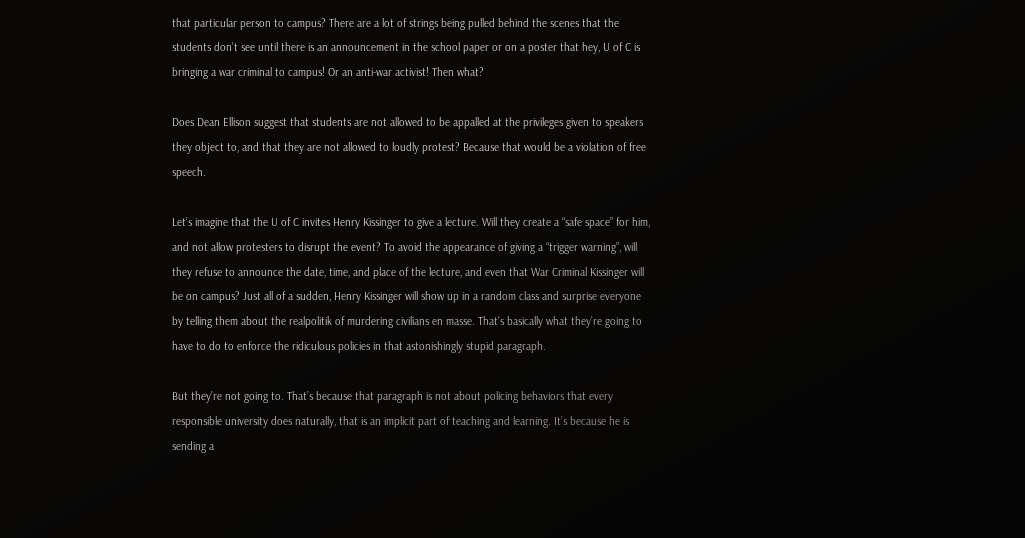that particular person to campus? There are a lot of strings being pulled behind the scenes that the students don’t see until there is an announcement in the school paper or on a poster that hey, U of C is bringing a war criminal to campus! Or an anti-war activist! Then what?

Does Dean Ellison suggest that students are not allowed to be appalled at the privileges given to speakers they object to, and that they are not allowed to loudly protest? Because that would be a violation of free speech.

Let’s imagine that the U of C invites Henry Kissinger to give a lecture. Will they create a “safe space” for him, and not allow protesters to disrupt the event? To avoid the appearance of giving a “trigger warning”, will they refuse to announce the date, time, and place of the lecture, and even that War Criminal Kissinger will be on campus? Just all of a sudden, Henry Kissinger will show up in a random class and surprise everyone by telling them about the realpolitik of murdering civilians en masse. That’s basically what they’re going to have to do to enforce the ridiculous policies in that astonishingly stupid paragraph.

But they’re not going to. That’s because that paragraph is not about policing behaviors that every responsible university does naturally, that is an implicit part of teaching and learning. It’s because he is sending a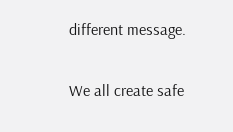different message.

We all create safe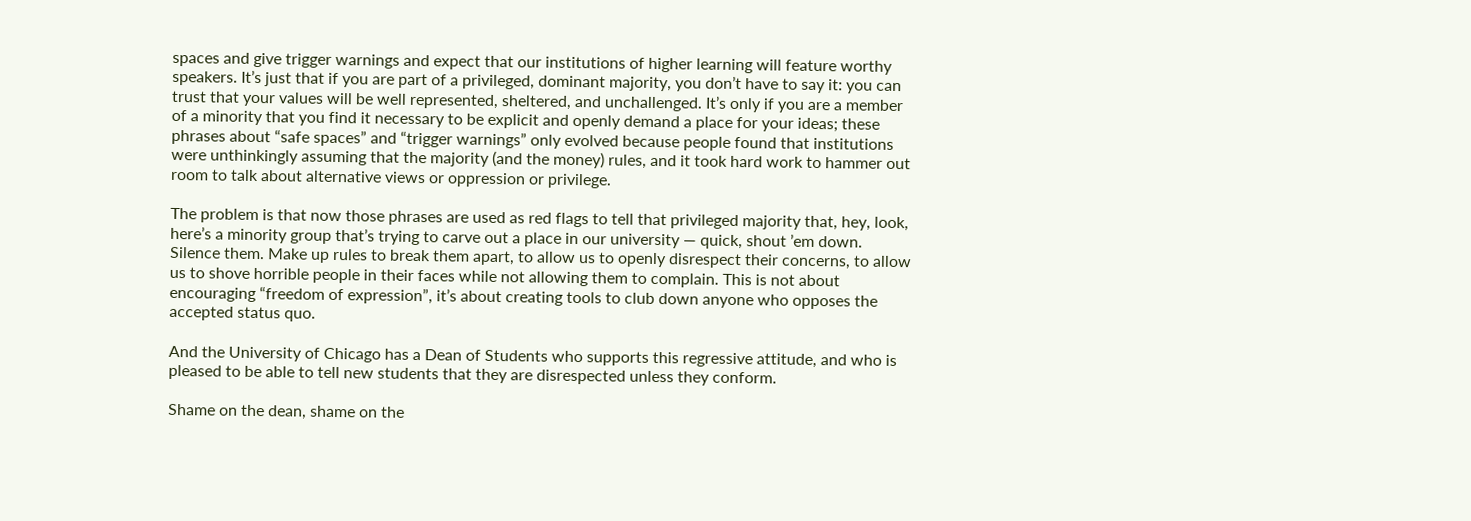spaces and give trigger warnings and expect that our institutions of higher learning will feature worthy speakers. It’s just that if you are part of a privileged, dominant majority, you don’t have to say it: you can trust that your values will be well represented, sheltered, and unchallenged. It’s only if you are a member of a minority that you find it necessary to be explicit and openly demand a place for your ideas; these phrases about “safe spaces” and “trigger warnings” only evolved because people found that institutions were unthinkingly assuming that the majority (and the money) rules, and it took hard work to hammer out room to talk about alternative views or oppression or privilege.

The problem is that now those phrases are used as red flags to tell that privileged majority that, hey, look, here’s a minority group that’s trying to carve out a place in our university — quick, shout ’em down. Silence them. Make up rules to break them apart, to allow us to openly disrespect their concerns, to allow us to shove horrible people in their faces while not allowing them to complain. This is not about encouraging “freedom of expression”, it’s about creating tools to club down anyone who opposes the accepted status quo.

And the University of Chicago has a Dean of Students who supports this regressive attitude, and who is pleased to be able to tell new students that they are disrespected unless they conform.

Shame on the dean, shame on the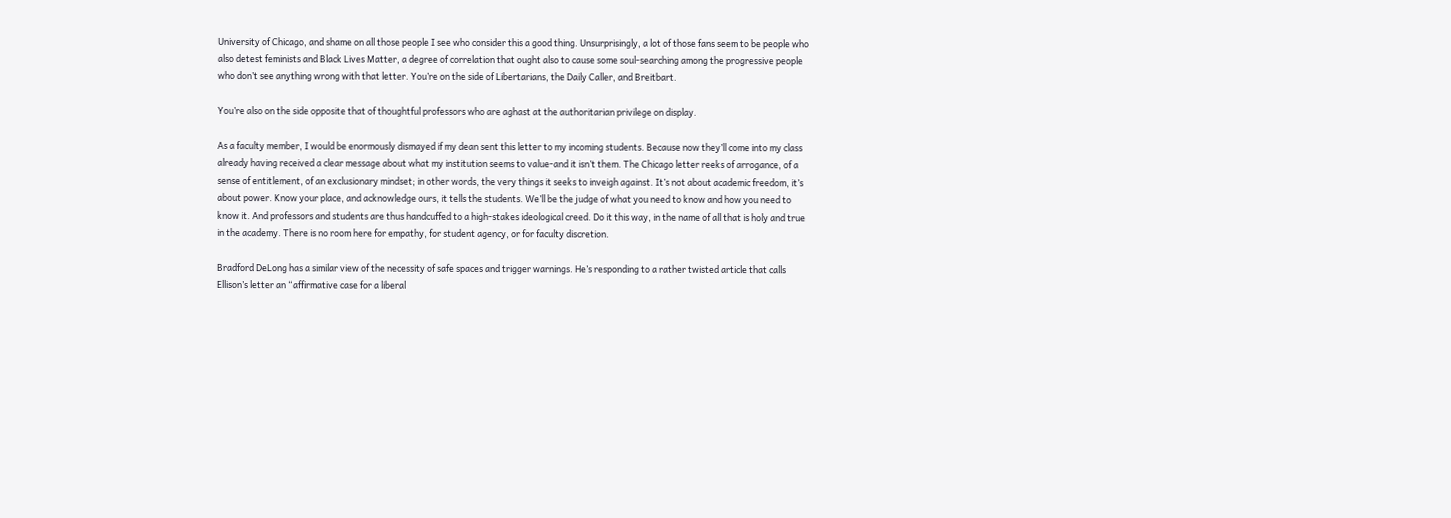University of Chicago, and shame on all those people I see who consider this a good thing. Unsurprisingly, a lot of those fans seem to be people who also detest feminists and Black Lives Matter, a degree of correlation that ought also to cause some soul-searching among the progressive people who don’t see anything wrong with that letter. You’re on the side of Libertarians, the Daily Caller, and Breitbart.

You’re also on the side opposite that of thoughtful professors who are aghast at the authoritarian privilege on display.

As a faculty member, I would be enormously dismayed if my dean sent this letter to my incoming students. Because now they’ll come into my class already having received a clear message about what my institution seems to value-and it isn’t them. The Chicago letter reeks of arrogance, of a sense of entitlement, of an exclusionary mindset; in other words, the very things it seeks to inveigh against. It’s not about academic freedom, it’s about power. Know your place, and acknowledge ours, it tells the students. We’ll be the judge of what you need to know and how you need to know it. And professors and students are thus handcuffed to a high-stakes ideological creed. Do it this way, in the name of all that is holy and true in the academy. There is no room here for empathy, for student agency, or for faculty discretion.

Bradford DeLong has a similar view of the necessity of safe spaces and trigger warnings. He’s responding to a rather twisted article that calls Ellison’s letter an “affirmative case for a liberal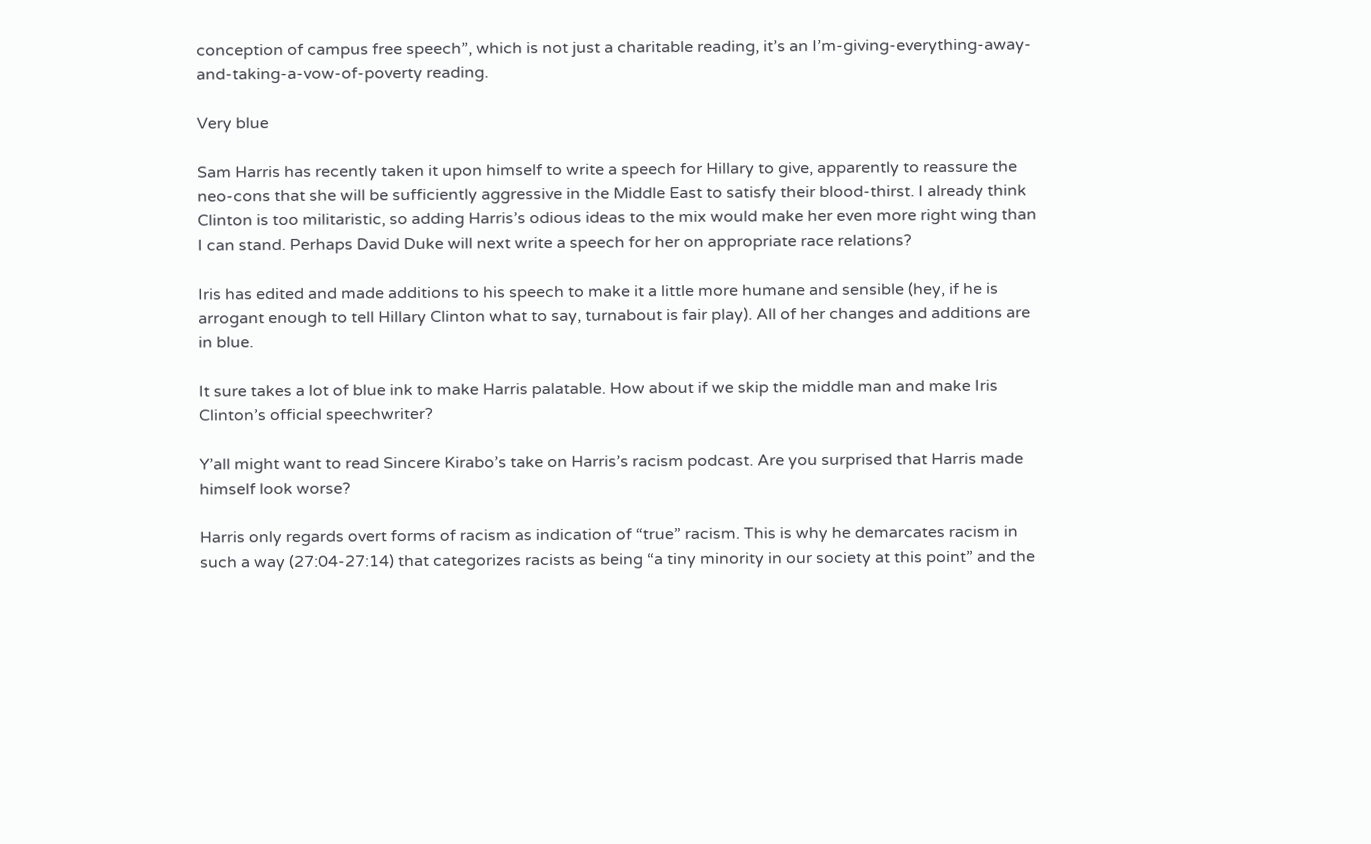conception of campus free speech”, which is not just a charitable reading, it’s an I’m-giving-everything-away-and-taking-a-vow-of-poverty reading.

Very blue

Sam Harris has recently taken it upon himself to write a speech for Hillary to give, apparently to reassure the neo-cons that she will be sufficiently aggressive in the Middle East to satisfy their blood-thirst. I already think Clinton is too militaristic, so adding Harris’s odious ideas to the mix would make her even more right wing than I can stand. Perhaps David Duke will next write a speech for her on appropriate race relations?

Iris has edited and made additions to his speech to make it a little more humane and sensible (hey, if he is arrogant enough to tell Hillary Clinton what to say, turnabout is fair play). All of her changes and additions are in blue.

It sure takes a lot of blue ink to make Harris palatable. How about if we skip the middle man and make Iris Clinton’s official speechwriter?

Y’all might want to read Sincere Kirabo’s take on Harris’s racism podcast. Are you surprised that Harris made himself look worse?

Harris only regards overt forms of racism as indication of “true” racism. This is why he demarcates racism in such a way (27:04-27:14) that categorizes racists as being “a tiny minority in our society at this point” and the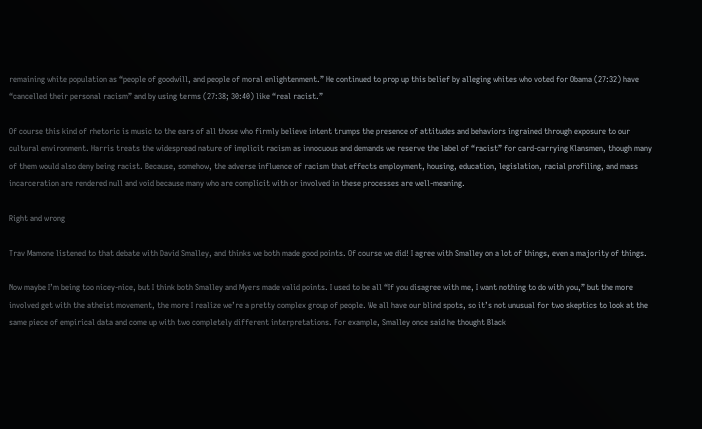remaining white population as “people of goodwill, and people of moral enlightenment.” He continued to prop up this belief by alleging whites who voted for Obama (27:32) have “cancelled their personal racism” and by using terms (27:38; 30:40) like “real racist.”

Of course this kind of rhetoric is music to the ears of all those who firmly believe intent trumps the presence of attitudes and behaviors ingrained through exposure to our cultural environment. Harris treats the widespread nature of implicit racism as innocuous and demands we reserve the label of “racist” for card-carrying Klansmen, though many of them would also deny being racist. Because, somehow, the adverse influence of racism that effects employment, housing, education, legislation, racial profiling, and mass incarceration are rendered null and void because many who are complicit with or involved in these processes are well-meaning.

Right and wrong

Trav Mamone listened to that debate with David Smalley, and thinks we both made good points. Of course we did! I agree with Smalley on a lot of things, even a majority of things.

Now maybe I’m being too nicey-nice, but I think both Smalley and Myers made valid points. I used to be all “If you disagree with me, I want nothing to do with you,” but the more involved get with the atheist movement, the more I realize we’re a pretty complex group of people. We all have our blind spots, so it’s not unusual for two skeptics to look at the same piece of empirical data and come up with two completely different interpretations. For example, Smalley once said he thought Black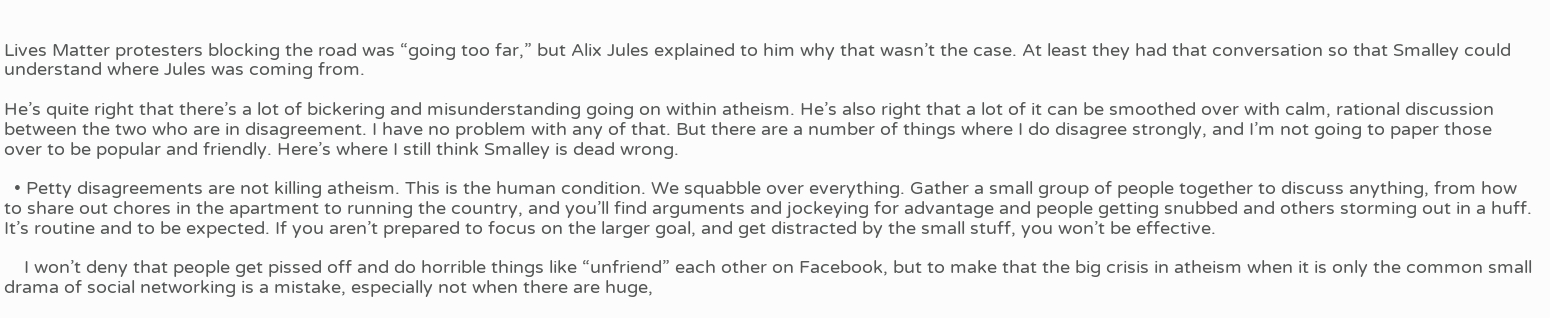Lives Matter protesters blocking the road was “going too far,” but Alix Jules explained to him why that wasn’t the case. At least they had that conversation so that Smalley could understand where Jules was coming from.

He’s quite right that there’s a lot of bickering and misunderstanding going on within atheism. He’s also right that a lot of it can be smoothed over with calm, rational discussion between the two who are in disagreement. I have no problem with any of that. But there are a number of things where I do disagree strongly, and I’m not going to paper those over to be popular and friendly. Here’s where I still think Smalley is dead wrong.

  • Petty disagreements are not killing atheism. This is the human condition. We squabble over everything. Gather a small group of people together to discuss anything, from how to share out chores in the apartment to running the country, and you’ll find arguments and jockeying for advantage and people getting snubbed and others storming out in a huff. It’s routine and to be expected. If you aren’t prepared to focus on the larger goal, and get distracted by the small stuff, you won’t be effective.

    I won’t deny that people get pissed off and do horrible things like “unfriend” each other on Facebook, but to make that the big crisis in atheism when it is only the common small drama of social networking is a mistake, especially not when there are huge,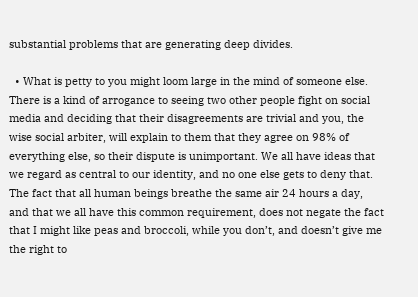substantial problems that are generating deep divides.

  • What is petty to you might loom large in the mind of someone else. There is a kind of arrogance to seeing two other people fight on social media and deciding that their disagreements are trivial and you, the wise social arbiter, will explain to them that they agree on 98% of everything else, so their dispute is unimportant. We all have ideas that we regard as central to our identity, and no one else gets to deny that. The fact that all human beings breathe the same air 24 hours a day, and that we all have this common requirement, does not negate the fact that I might like peas and broccoli, while you don’t, and doesn’t give me the right to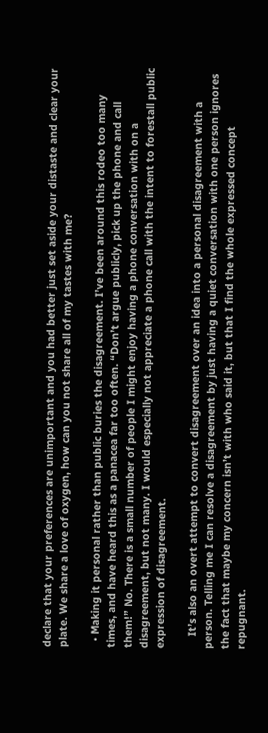declare that your preferences are unimportant and you had better just set aside your distaste and clear your plate. We share a love of oxygen, how can you not share all of my tastes with me?

  • Making it personal rather than public buries the disagreement. I’ve been around this rodeo too many times, and have heard this as a panacea far too often. “Don’t argue publicly, pick up the phone and call them!” No. There is a small number of people I might enjoy having a phone conversation with on a disagreement, but not many. I would especially not appreciate a phone call with the intent to forestall public expression of disagreement.

    It’s also an overt attempt to convert disagreement over an idea into a personal disagreement with a person. Telling me I can resolve a disagreement by just having a quiet conversation with one person ignores the fact that maybe my concern isn’t with who said it, but that I find the whole expressed concept repugnant.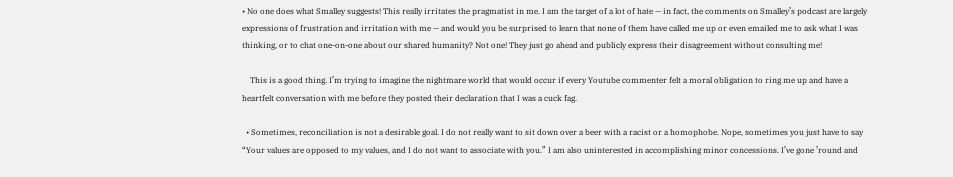• No one does what Smalley suggests! This really irritates the pragmatist in me. I am the target of a lot of hate — in fact, the comments on Smalley’s podcast are largely expressions of frustration and irritation with me — and would you be surprised to learn that none of them have called me up or even emailed me to ask what I was thinking, or to chat one-on-one about our shared humanity? Not one! They just go ahead and publicly express their disagreement without consulting me!

    This is a good thing. I’m trying to imagine the nightmare world that would occur if every Youtube commenter felt a moral obligation to ring me up and have a heartfelt conversation with me before they posted their declaration that I was a cuck fag.

  • Sometimes, reconciliation is not a desirable goal. I do not really want to sit down over a beer with a racist or a homophobe. Nope, sometimes you just have to say “Your values are opposed to my values, and I do not want to associate with you.” I am also uninterested in accomplishing minor concessions. I’ve gone ’round and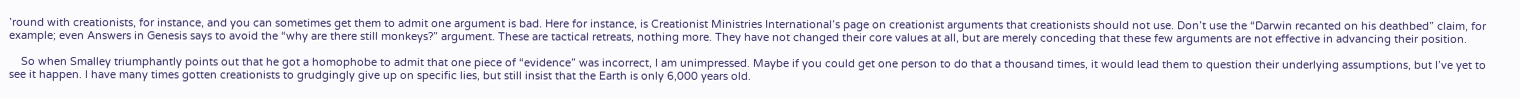’round with creationists, for instance, and you can sometimes get them to admit one argument is bad. Here for instance, is Creationist Ministries International’s page on creationist arguments that creationists should not use. Don’t use the “Darwin recanted on his deathbed” claim, for example; even Answers in Genesis says to avoid the “why are there still monkeys?” argument. These are tactical retreats, nothing more. They have not changed their core values at all, but are merely conceding that these few arguments are not effective in advancing their position.

    So when Smalley triumphantly points out that he got a homophobe to admit that one piece of “evidence” was incorrect, I am unimpressed. Maybe if you could get one person to do that a thousand times, it would lead them to question their underlying assumptions, but I’ve yet to see it happen. I have many times gotten creationists to grudgingly give up on specific lies, but still insist that the Earth is only 6,000 years old.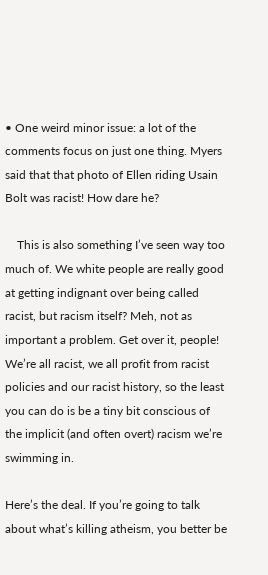• One weird minor issue: a lot of the comments focus on just one thing. Myers said that that photo of Ellen riding Usain Bolt was racist! How dare he?

    This is also something I’ve seen way too much of. We white people are really good at getting indignant over being called racist, but racism itself? Meh, not as important a problem. Get over it, people! We’re all racist, we all profit from racist policies and our racist history, so the least you can do is be a tiny bit conscious of the implicit (and often overt) racism we’re swimming in.

Here’s the deal. If you’re going to talk about what’s killing atheism, you better be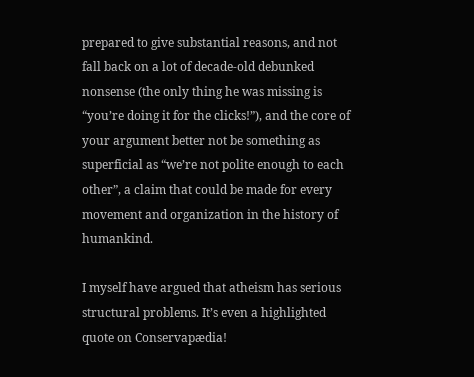prepared to give substantial reasons, and not fall back on a lot of decade-old debunked nonsense (the only thing he was missing is “you’re doing it for the clicks!”), and the core of your argument better not be something as superficial as “we’re not polite enough to each other”, a claim that could be made for every movement and organization in the history of humankind.

I myself have argued that atheism has serious structural problems. It’s even a highlighted quote on Conservapædia!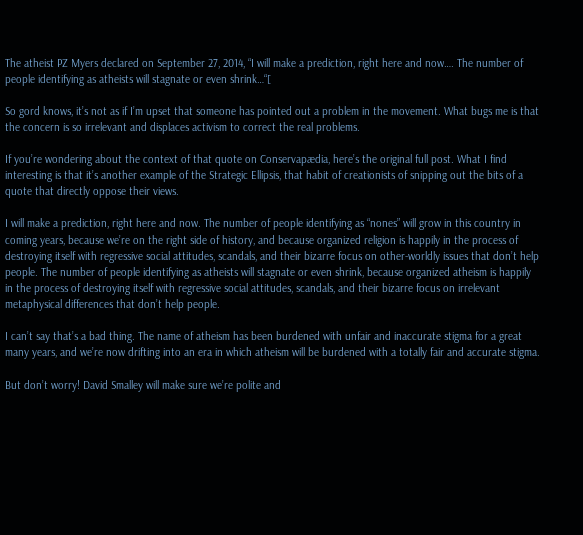The atheist PZ Myers declared on September 27, 2014, “I will make a prediction, right here and now…. The number of people identifying as atheists will stagnate or even shrink…“[

So gord knows, it’s not as if I’m upset that someone has pointed out a problem in the movement. What bugs me is that the concern is so irrelevant and displaces activism to correct the real problems.

If you’re wondering about the context of that quote on Conservapædia, here’s the original full post. What I find interesting is that it’s another example of the Strategic Ellipsis, that habit of creationists of snipping out the bits of a quote that directly oppose their views.

I will make a prediction, right here and now. The number of people identifying as “nones” will grow in this country in coming years, because we’re on the right side of history, and because organized religion is happily in the process of destroying itself with regressive social attitudes, scandals, and their bizarre focus on other-worldly issues that don’t help people. The number of people identifying as atheists will stagnate or even shrink, because organized atheism is happily in the process of destroying itself with regressive social attitudes, scandals, and their bizarre focus on irrelevant metaphysical differences that don’t help people.

I can’t say that’s a bad thing. The name of atheism has been burdened with unfair and inaccurate stigma for a great many years, and we’re now drifting into an era in which atheism will be burdened with a totally fair and accurate stigma.

But don’t worry! David Smalley will make sure we’re polite and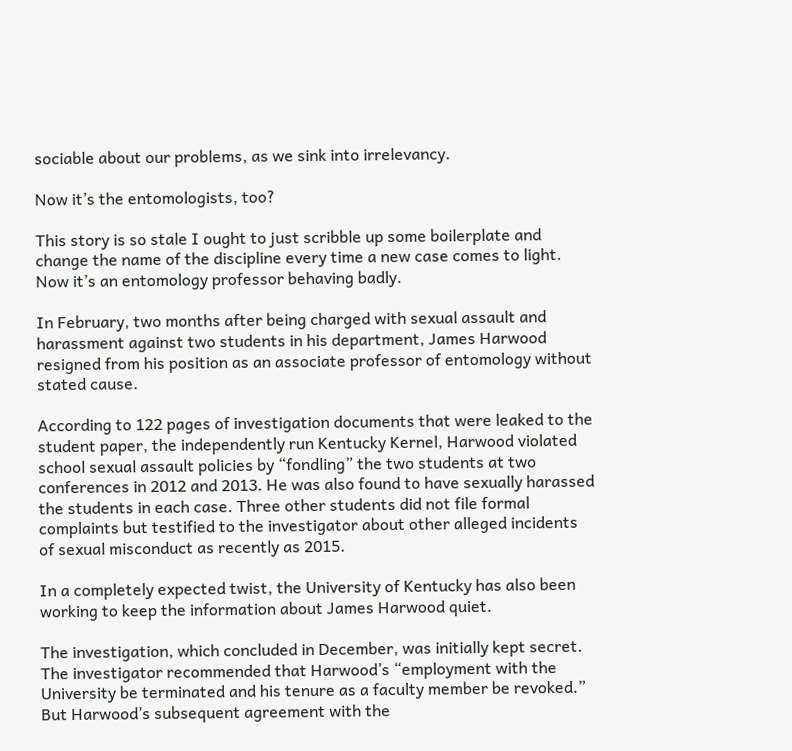sociable about our problems, as we sink into irrelevancy.

Now it’s the entomologists, too?

This story is so stale I ought to just scribble up some boilerplate and change the name of the discipline every time a new case comes to light. Now it’s an entomology professor behaving badly.

In February, two months after being charged with sexual assault and harassment against two students in his department, James Harwood resigned from his position as an associate professor of entomology without stated cause.

According to 122 pages of investigation documents that were leaked to the student paper, the independently run Kentucky Kernel, Harwood violated school sexual assault policies by “fondling” the two students at two conferences in 2012 and 2013. He was also found to have sexually harassed the students in each case. Three other students did not file formal complaints but testified to the investigator about other alleged incidents of sexual misconduct as recently as 2015.

In a completely expected twist, the University of Kentucky has also been working to keep the information about James Harwood quiet.

The investigation, which concluded in December, was initially kept secret. The investigator recommended that Harwood’s “employment with the University be terminated and his tenure as a faculty member be revoked.” But Harwood’s subsequent agreement with the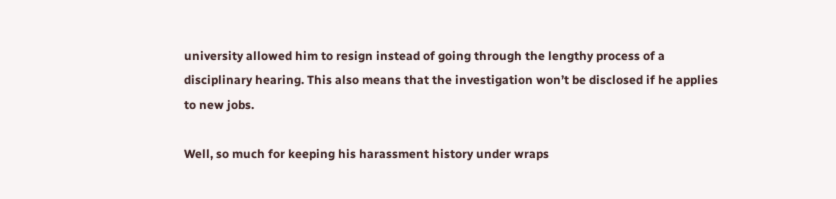university allowed him to resign instead of going through the lengthy process of a disciplinary hearing. This also means that the investigation won’t be disclosed if he applies to new jobs.

Well, so much for keeping his harassment history under wraps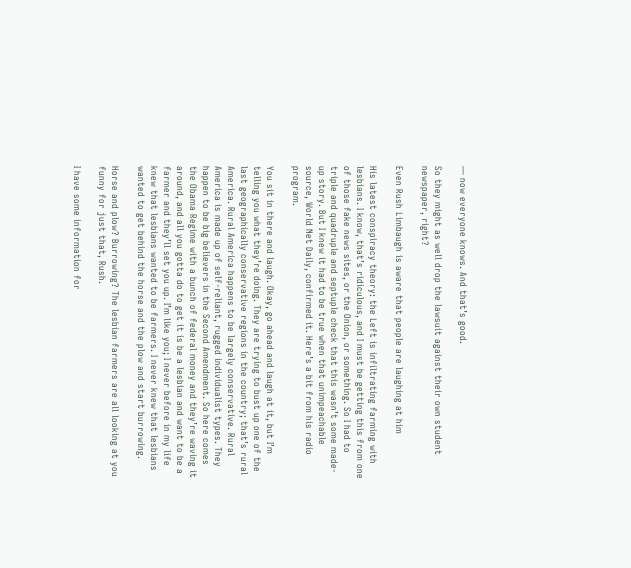— now everyone knows. And that’s good.

So they might as well drop the lawsuit against their own student newspaper, right?

Even Rush Limbaugh is aware that people are laughing at him

His latest conspiracy theory: the Left is infiltrating farming with lesbians. I know, that’s ridiculous, and I must be getting this from one of those fake news sites, or the Onion, or something. So I had to triple and quadruple and septuple check that this wasn’t some made-up story. But I knew it had to be true when that unimpeachable source, World Net Daily, confirmed it. Here’s a bit from his radio program.

You sit in there and laugh. Okay, go ahead and laugh at it, but I’m telling you what they’re doing. They are trying to bust up one of the last geographically conservative regions in the country; that’s rural America. Rural America happens to be largely conservative. Rural America is made up of self-reliant, rugged individualist types. They happen to be big believers in the Second Amendment. So here comes the Obama Regime with a bunch of federal money and they’re waving it around, and all you gotta do to get it is be a lesbian and want to be a farmer and they’ll set you up. I’m like you; I never before in my life knew that lesbians wanted to be farmers. I never knew that lesbians wanted to get behind the horse and the plow and start burrowing.

Horse and plow? Burrowing? The lesbian farmers are all looking at you funny for just that, Rush.

I have some information for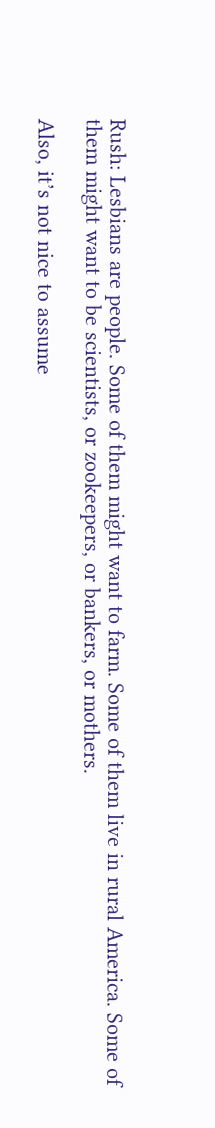Rush: Lesbians are people. Some of them might want to farm. Some of them live in rural America. Some of them might want to be scientists, or zookeepers, or bankers, or mothers.

Also, it’s not nice to assume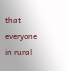that everyone in rural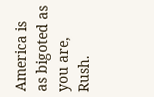America is as bigoted as you are, Rush.